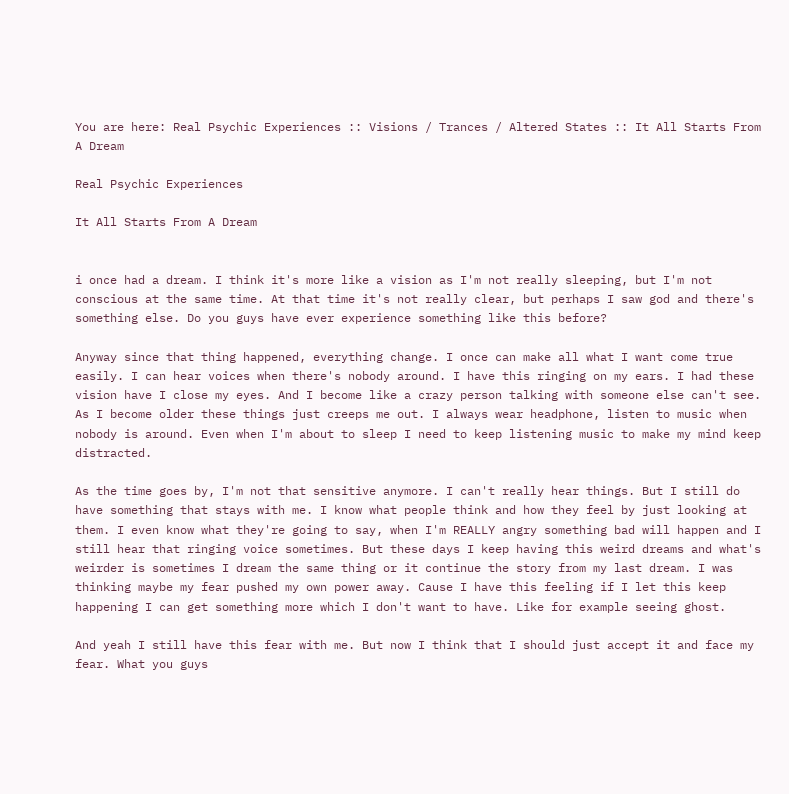You are here: Real Psychic Experiences :: Visions / Trances / Altered States :: It All Starts From A Dream

Real Psychic Experiences

It All Starts From A Dream


i once had a dream. I think it's more like a vision as I'm not really sleeping, but I'm not conscious at the same time. At that time it's not really clear, but perhaps I saw god and there's something else. Do you guys have ever experience something like this before?

Anyway since that thing happened, everything change. I once can make all what I want come true easily. I can hear voices when there's nobody around. I have this ringing on my ears. I had these vision have I close my eyes. And I become like a crazy person talking with someone else can't see. As I become older these things just creeps me out. I always wear headphone, listen to music when nobody is around. Even when I'm about to sleep I need to keep listening music to make my mind keep distracted.

As the time goes by, I'm not that sensitive anymore. I can't really hear things. But I still do have something that stays with me. I know what people think and how they feel by just looking at them. I even know what they're going to say, when I'm REALLY angry something bad will happen and I still hear that ringing voice sometimes. But these days I keep having this weird dreams and what's weirder is sometimes I dream the same thing or it continue the story from my last dream. I was thinking maybe my fear pushed my own power away. Cause I have this feeling if I let this keep happening I can get something more which I don't want to have. Like for example seeing ghost.

And yeah I still have this fear with me. But now I think that I should just accept it and face my fear. What you guys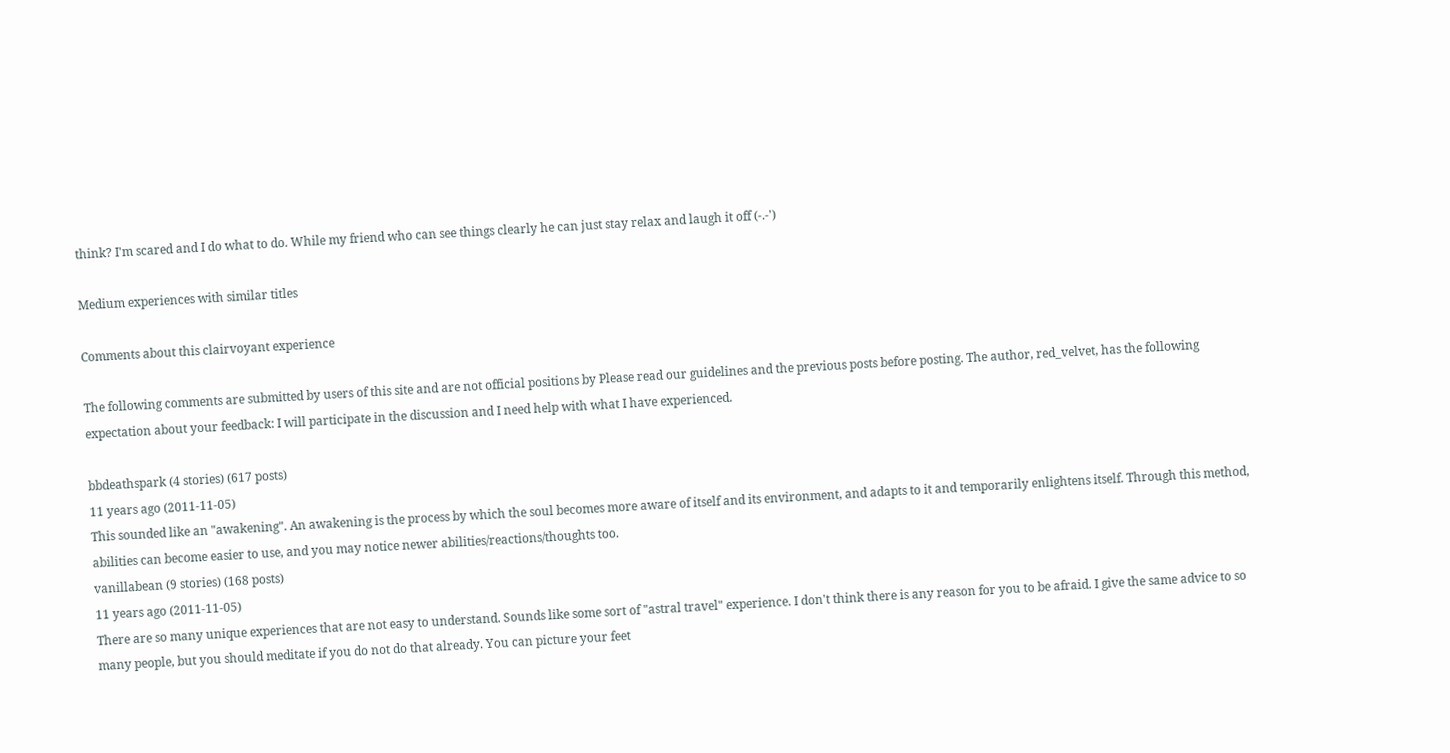think? I'm scared and I do what to do. While my friend who can see things clearly he can just stay relax and laugh it off (-.-')

Medium experiences with similar titles

Comments about this clairvoyant experience

The following comments are submitted by users of this site and are not official positions by Please read our guidelines and the previous posts before posting. The author, red_velvet, has the following expectation about your feedback: I will participate in the discussion and I need help with what I have experienced.

bbdeathspark (4 stories) (617 posts)
11 years ago (2011-11-05)
This sounded like an "awakening". An awakening is the process by which the soul becomes more aware of itself and its environment, and adapts to it and temporarily enlightens itself. Through this method, abilities can become easier to use, and you may notice newer abilities/reactions/thoughts too.
vanillabean (9 stories) (168 posts)
11 years ago (2011-11-05)
There are so many unique experiences that are not easy to understand. Sounds like some sort of "astral travel" experience. I don't think there is any reason for you to be afraid. I give the same advice to so many people, but you should meditate if you do not do that already. You can picture your feet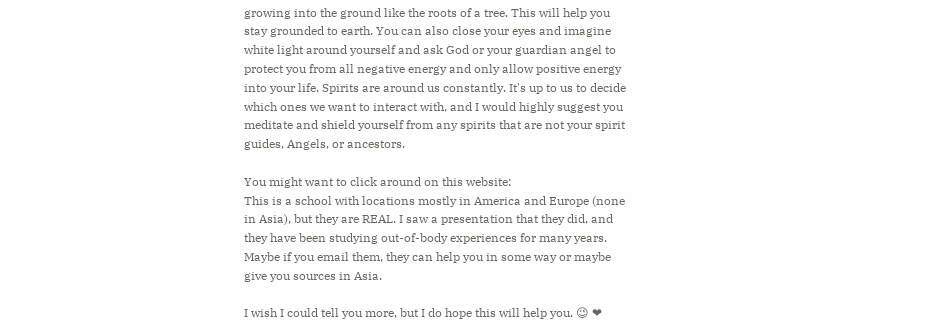growing into the ground like the roots of a tree. This will help you stay grounded to earth. You can also close your eyes and imagine white light around yourself and ask God or your guardian angel to protect you from all negative energy and only allow positive energy into your life. Spirits are around us constantly. It's up to us to decide which ones we want to interact with, and I would highly suggest you meditate and shield yourself from any spirits that are not your spirit guides, Angels, or ancestors.

You might want to click around on this website:
This is a school with locations mostly in America and Europe (none in Asia), but they are REAL. I saw a presentation that they did, and they have been studying out-of-body experiences for many years. Maybe if you email them, they can help you in some way or maybe give you sources in Asia.

I wish I could tell you more, but I do hope this will help you. 😉 ❤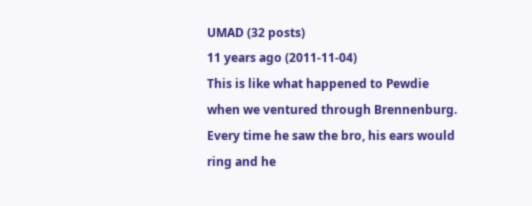UMAD (32 posts)
11 years ago (2011-11-04)
This is like what happened to Pewdie when we ventured through Brennenburg. Every time he saw the bro, his ears would ring and he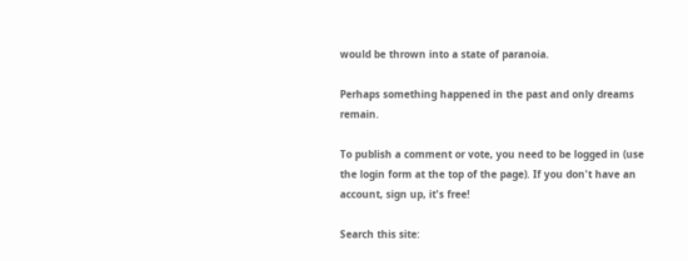would be thrown into a state of paranoia.

Perhaps something happened in the past and only dreams remain.

To publish a comment or vote, you need to be logged in (use the login form at the top of the page). If you don't have an account, sign up, it's free!

Search this site: